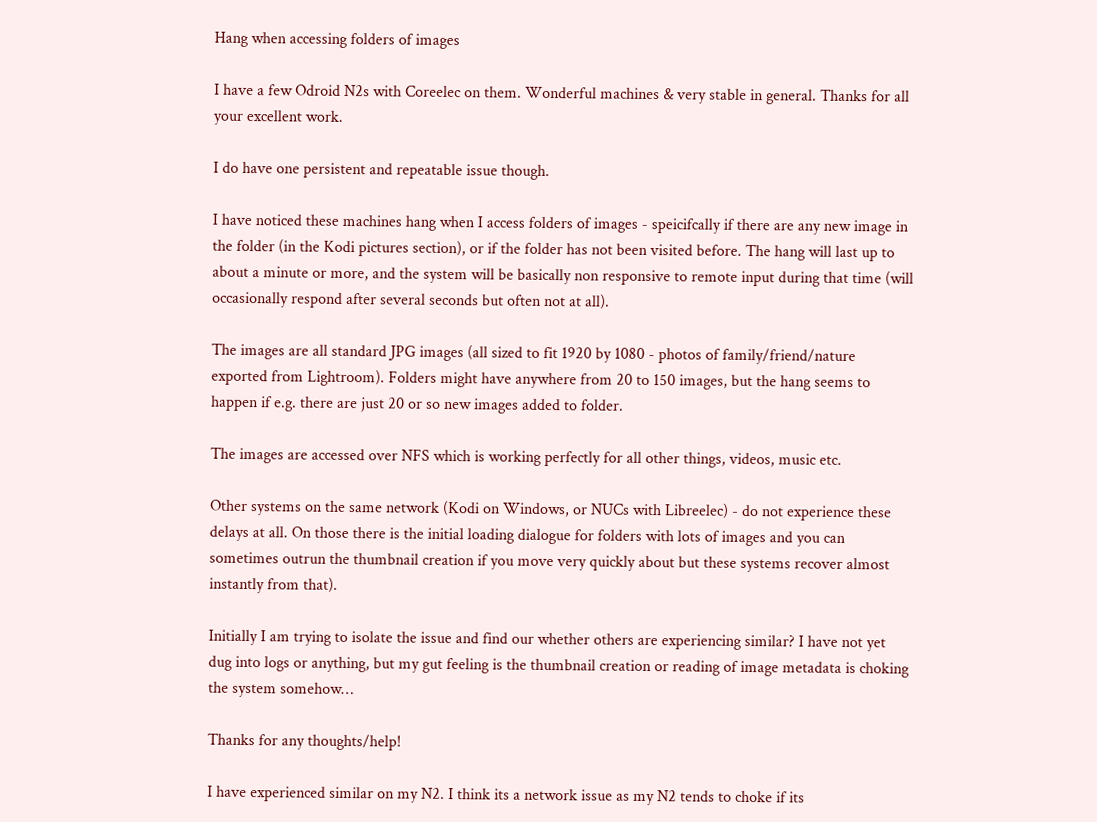Hang when accessing folders of images

I have a few Odroid N2s with Coreelec on them. Wonderful machines & very stable in general. Thanks for all your excellent work.

I do have one persistent and repeatable issue though.

I have noticed these machines hang when I access folders of images - speicifcally if there are any new image in the folder (in the Kodi pictures section), or if the folder has not been visited before. The hang will last up to about a minute or more, and the system will be basically non responsive to remote input during that time (will occasionally respond after several seconds but often not at all).

The images are all standard JPG images (all sized to fit 1920 by 1080 - photos of family/friend/nature exported from Lightroom). Folders might have anywhere from 20 to 150 images, but the hang seems to happen if e.g. there are just 20 or so new images added to folder.

The images are accessed over NFS which is working perfectly for all other things, videos, music etc.

Other systems on the same network (Kodi on Windows, or NUCs with Libreelec) - do not experience these delays at all. On those there is the initial loading dialogue for folders with lots of images and you can sometimes outrun the thumbnail creation if you move very quickly about but these systems recover almost instantly from that).

Initially I am trying to isolate the issue and find our whether others are experiencing similar? I have not yet dug into logs or anything, but my gut feeling is the thumbnail creation or reading of image metadata is choking the system somehow…

Thanks for any thoughts/help!

I have experienced similar on my N2. I think its a network issue as my N2 tends to choke if its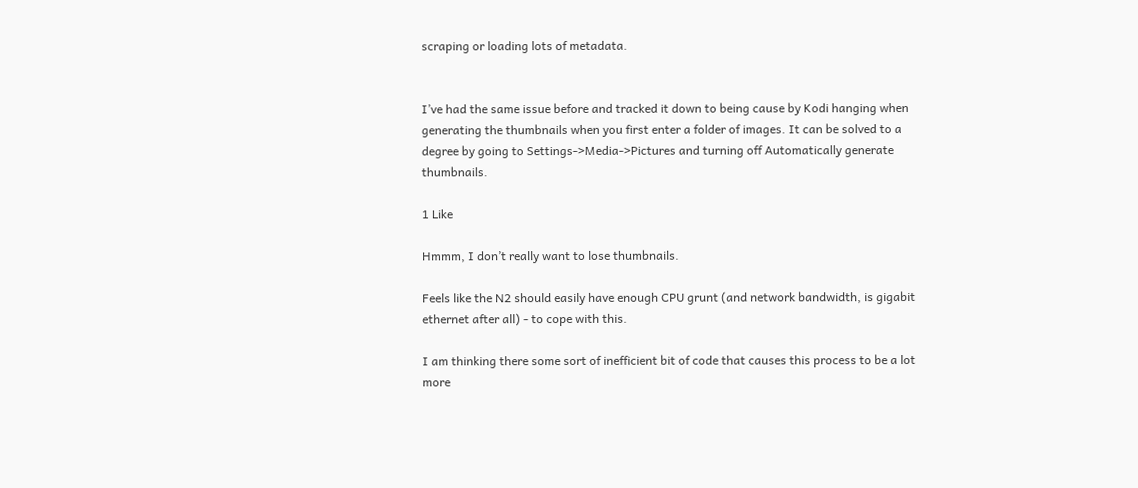scraping or loading lots of metadata.


I’ve had the same issue before and tracked it down to being cause by Kodi hanging when generating the thumbnails when you first enter a folder of images. It can be solved to a degree by going to Settings->Media->Pictures and turning off Automatically generate thumbnails.

1 Like

Hmmm, I don’t really want to lose thumbnails.

Feels like the N2 should easily have enough CPU grunt (and network bandwidth, is gigabit ethernet after all) - to cope with this.

I am thinking there some sort of inefficient bit of code that causes this process to be a lot more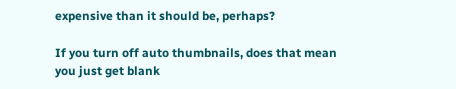expensive than it should be, perhaps?

If you turn off auto thumbnails, does that mean you just get blank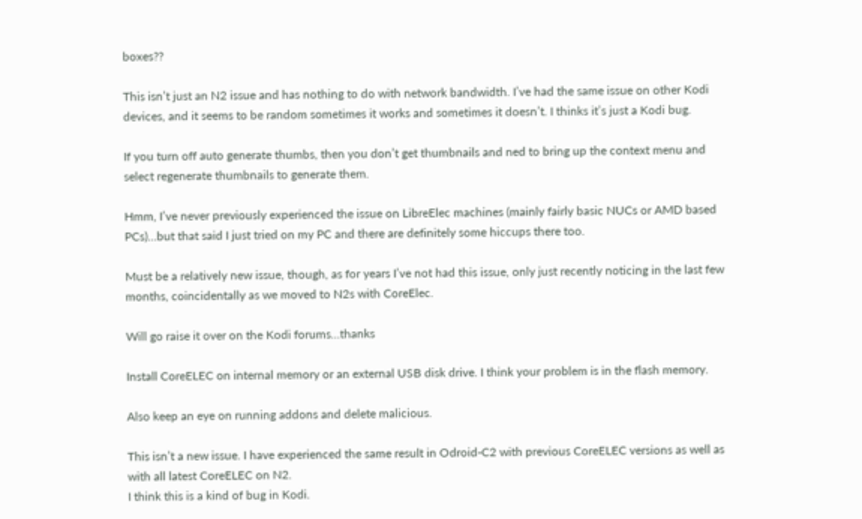boxes??

This isn’t just an N2 issue and has nothing to do with network bandwidth. I’ve had the same issue on other Kodi devices, and it seems to be random sometimes it works and sometimes it doesn’t. I thinks it’s just a Kodi bug.

If you turn off auto generate thumbs, then you don’t get thumbnails and ned to bring up the context menu and select regenerate thumbnails to generate them.

Hmm, I’ve never previously experienced the issue on LibreElec machines (mainly fairly basic NUCs or AMD based PCs)…but that said I just tried on my PC and there are definitely some hiccups there too.

Must be a relatively new issue, though, as for years I’ve not had this issue, only just recently noticing in the last few months, coincidentally as we moved to N2s with CoreElec.

Will go raise it over on the Kodi forums…thanks

Install CoreELEC on internal memory or an external USB disk drive. I think your problem is in the flash memory.

Also keep an eye on running addons and delete malicious.

This isn’t a new issue. I have experienced the same result in Odroid-C2 with previous CoreELEC versions as well as with all latest CoreELEC on N2.
I think this is a kind of bug in Kodi.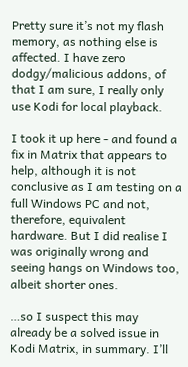Pretty sure it’s not my flash memory, as nothing else is affected. I have zero dodgy/malicious addons, of that I am sure, I really only use Kodi for local playback.

I took it up here - and found a fix in Matrix that appears to help, although it is not conclusive as I am testing on a full Windows PC and not, therefore, equivalent hardware. But I did realise I was originally wrong and seeing hangs on Windows too, albeit shorter ones.

…so I suspect this may already be a solved issue in Kodi Matrix, in summary. I’ll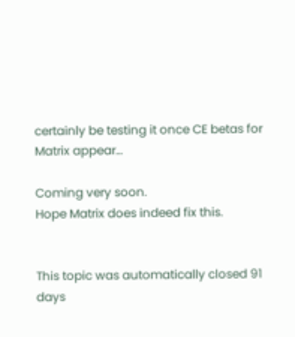certainly be testing it once CE betas for Matrix appear…

Coming very soon.
Hope Matrix does indeed fix this.


This topic was automatically closed 91 days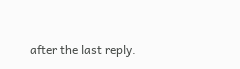after the last reply.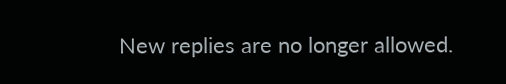New replies are no longer allowed.